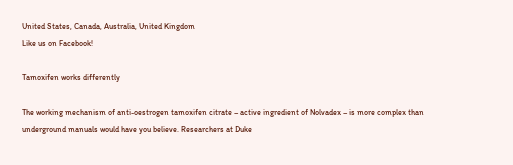United States, Canada, Australia, United Kingdom
Like us on Facebook!

Tamoxifen works differently

The working mechanism of anti-oestrogen tamoxifen citrate – active ingredient of Nolvadex – is more complex than underground manuals would have you believe. Researchers at Duke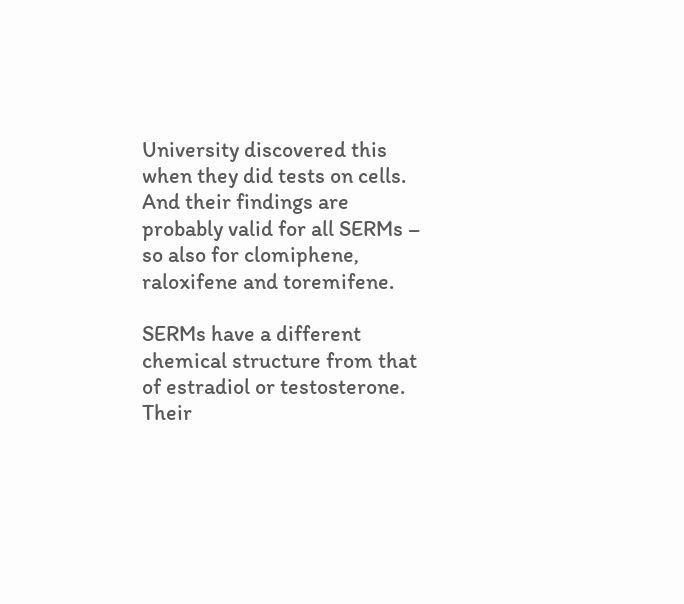University discovered this when they did tests on cells. And their findings are probably valid for all SERMs – so also for clomiphene, raloxifene and toremifene.

SERMs have a different chemical structure from that of estradiol or testosterone. Their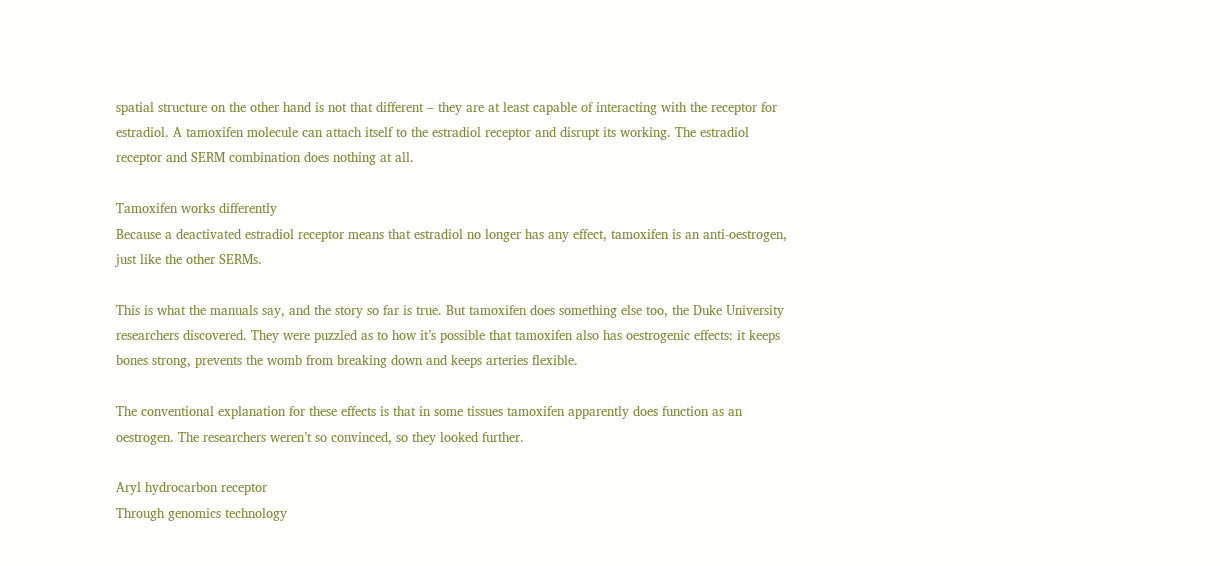spatial structure on the other hand is not that different – they are at least capable of interacting with the receptor for estradiol. A tamoxifen molecule can attach itself to the estradiol receptor and disrupt its working. The estradiol receptor and SERM combination does nothing at all.

Tamoxifen works differently
Because a deactivated estradiol receptor means that estradiol no longer has any effect, tamoxifen is an anti-oestrogen, just like the other SERMs.

This is what the manuals say, and the story so far is true. But tamoxifen does something else too, the Duke University researchers discovered. They were puzzled as to how it’s possible that tamoxifen also has oestrogenic effects: it keeps bones strong, prevents the womb from breaking down and keeps arteries flexible.

The conventional explanation for these effects is that in some tissues tamoxifen apparently does function as an oestrogen. The researchers weren’t so convinced, so they looked further.

Aryl hydrocarbon receptor
Through genomics technology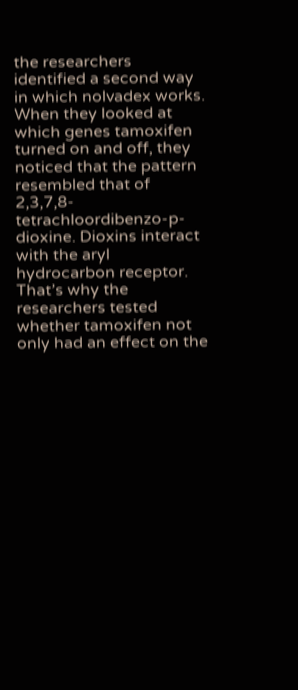the researchers identified a second way in which nolvadex works. When they looked at which genes tamoxifen turned on and off, they noticed that the pattern resembled that of 2,3,7,8-tetrachloordibenzo-p-dioxine. Dioxins interact with the aryl hydrocarbon receptor. That’s why the researchers tested whether tamoxifen not only had an effect on the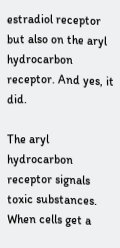estradiol receptor but also on the aryl hydrocarbon receptor. And yes, it did.

The aryl hydrocarbon receptor signals toxic substances. When cells get a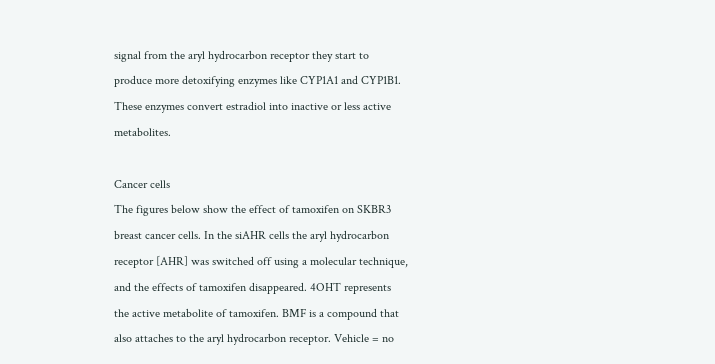signal from the aryl hydrocarbon receptor they start to produce more detoxifying enzymes like CYP1A1 and CYP1B1. These enzymes convert estradiol into inactive or less active metabolites.

Cancer cells
The figures below show the effect of tamoxifen on SKBR3 breast cancer cells. In the siAHR cells the aryl hydrocarbon receptor [AHR] was switched off using a molecular technique, and the effects of tamoxifen disappeared. 4OHT represents the active metabolite of tamoxifen. BMF is a compound that also attaches to the aryl hydrocarbon receptor. Vehicle = no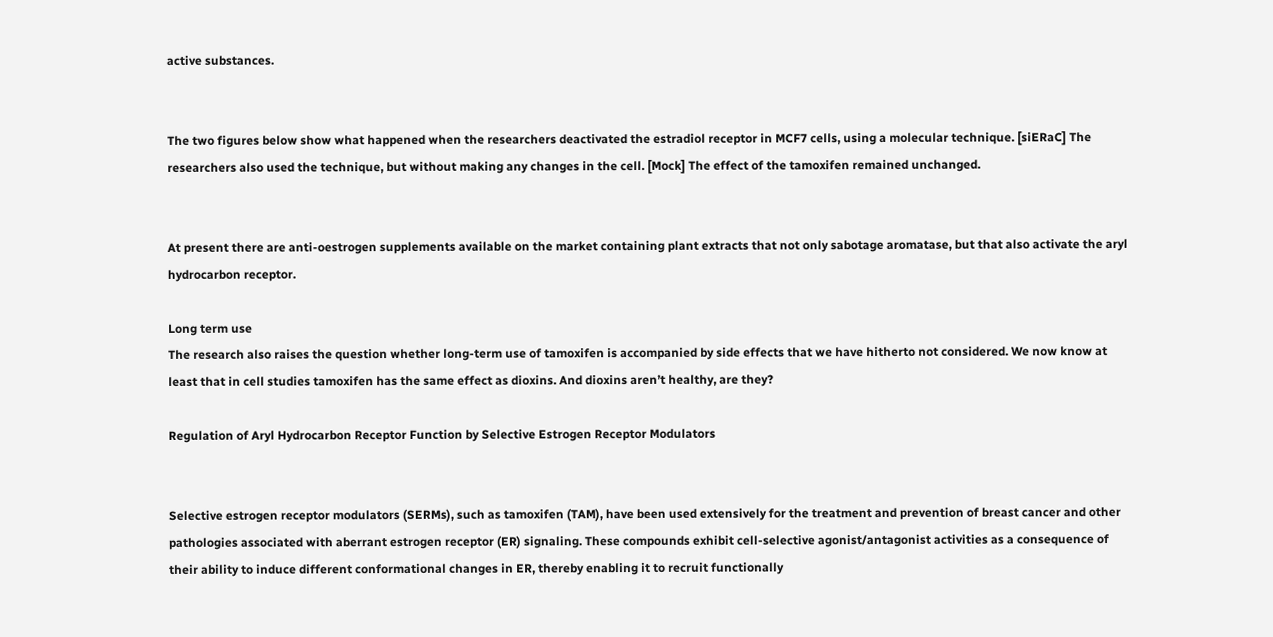active substances.


The two figures below show what happened when the researchers deactivated the estradiol receptor in MCF7 cells, using a molecular technique. [siERaC] The researchers also used the technique, but without making any changes in the cell. [Mock] The effect of the tamoxifen remained unchanged.


At present there are anti-oestrogen supplements available on the market containing plant extracts that not only sabotage aromatase, but that also activate the aryl hydrocarbon receptor.

Long term use
The research also raises the question whether long-term use of tamoxifen is accompanied by side effects that we have hitherto not considered. We now know at least that in cell studies tamoxifen has the same effect as dioxins. And dioxins aren’t healthy, are they?

Regulation of Aryl Hydrocarbon Receptor Function by Selective Estrogen Receptor Modulators


Selective estrogen receptor modulators (SERMs), such as tamoxifen (TAM), have been used extensively for the treatment and prevention of breast cancer and other pathologies associated with aberrant estrogen receptor (ER) signaling. These compounds exhibit cell-selective agonist/antagonist activities as a consequence of their ability to induce different conformational changes in ER, thereby enabling it to recruit functionally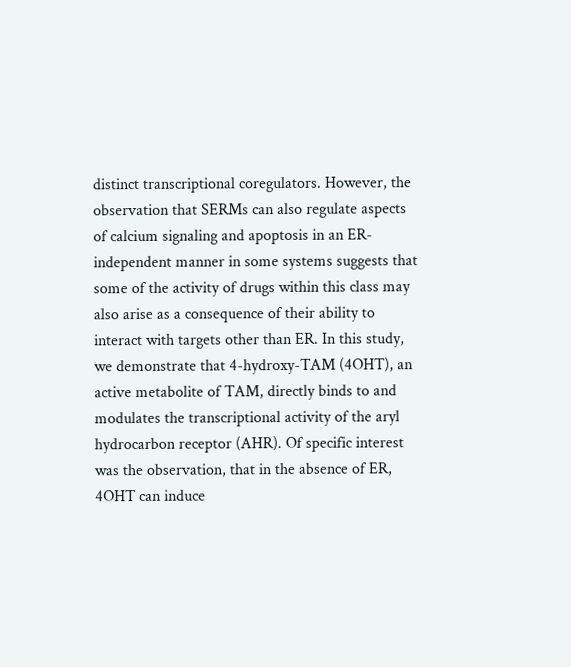distinct transcriptional coregulators. However, the observation that SERMs can also regulate aspects of calcium signaling and apoptosis in an ER-independent manner in some systems suggests that some of the activity of drugs within this class may also arise as a consequence of their ability to interact with targets other than ER. In this study, we demonstrate that 4-hydroxy-TAM (4OHT), an active metabolite of TAM, directly binds to and modulates the transcriptional activity of the aryl hydrocarbon receptor (AHR). Of specific interest was the observation, that in the absence of ER, 4OHT can induce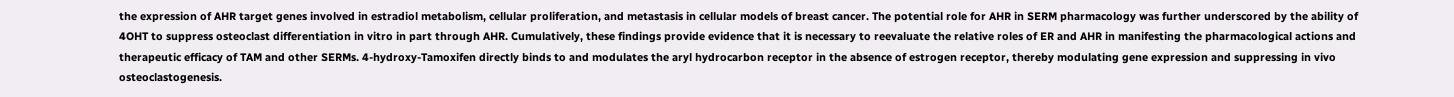the expression of AHR target genes involved in estradiol metabolism, cellular proliferation, and metastasis in cellular models of breast cancer. The potential role for AHR in SERM pharmacology was further underscored by the ability of 4OHT to suppress osteoclast differentiation in vitro in part through AHR. Cumulatively, these findings provide evidence that it is necessary to reevaluate the relative roles of ER and AHR in manifesting the pharmacological actions and therapeutic efficacy of TAM and other SERMs. 4-hydroxy-Tamoxifen directly binds to and modulates the aryl hydrocarbon receptor in the absence of estrogen receptor, thereby modulating gene expression and suppressing in vivo osteoclastogenesis.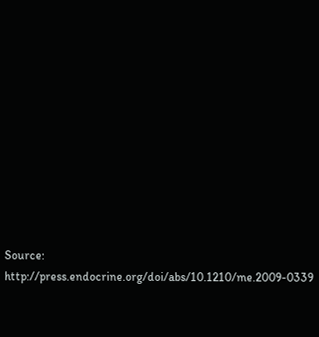Source: http://press.endocrine.org/doi/abs/10.1210/me.2009-0339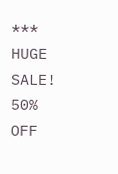*** HUGE SALE! 50% OFF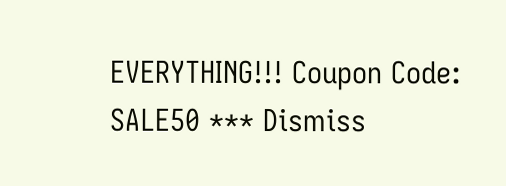EVERYTHING!!! Coupon Code: SALE50 *** Dismiss